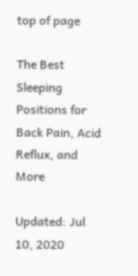top of page

The Best Sleeping Positions for Back Pain, Acid Reflux, and More

Updated: Jul 10, 2020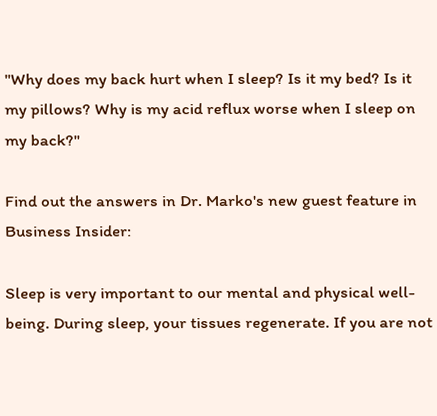"Why does my back hurt when I sleep? Is it my bed? Is it my pillows? Why is my acid reflux worse when I sleep on my back?"

Find out the answers in Dr. Marko's new guest feature in Business Insider:

Sleep is very important to our mental and physical well-being. During sleep, your tissues regenerate. If you are not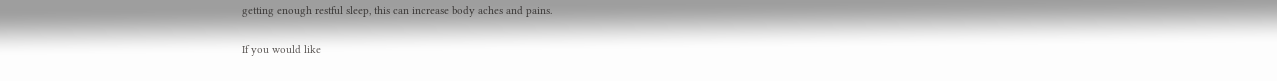getting enough restful sleep, this can increase body aches and pains.

If you would like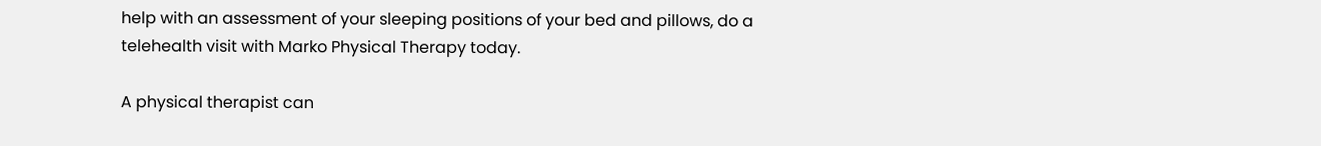help with an assessment of your sleeping positions of your bed and pillows, do a telehealth visit with Marko Physical Therapy today.

A physical therapist can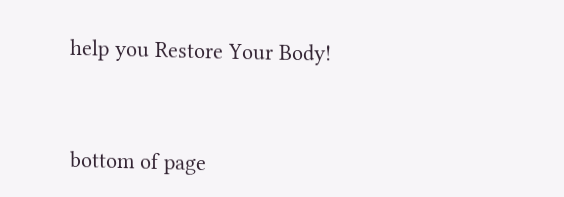help you Restore Your Body!


bottom of page